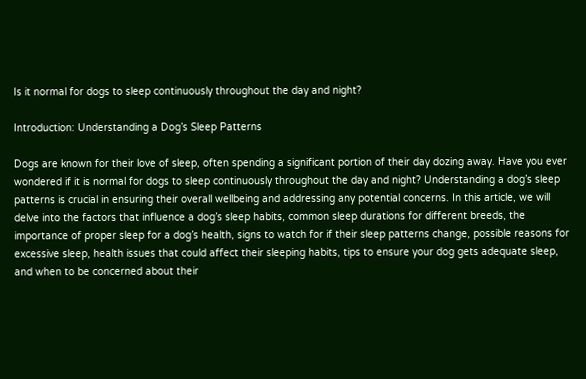Is it normal for dogs to sleep continuously throughout the day and night?

Introduction: Understanding a Dog’s Sleep Patterns

Dogs are known for their love of sleep, often spending a significant portion of their day dozing away. Have you ever wondered if it is normal for dogs to sleep continuously throughout the day and night? Understanding a dog’s sleep patterns is crucial in ensuring their overall wellbeing and addressing any potential concerns. In this article, we will delve into the factors that influence a dog’s sleep habits, common sleep durations for different breeds, the importance of proper sleep for a dog’s health, signs to watch for if their sleep patterns change, possible reasons for excessive sleep, health issues that could affect their sleeping habits, tips to ensure your dog gets adequate sleep, and when to be concerned about their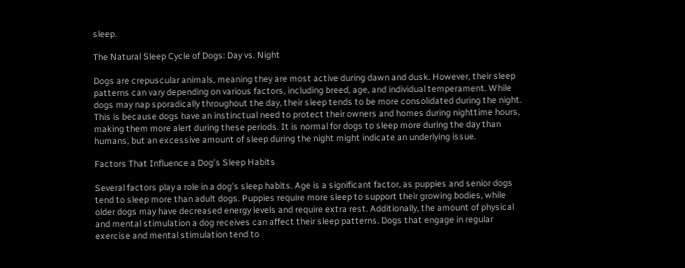sleep.

The Natural Sleep Cycle of Dogs: Day vs. Night

Dogs are crepuscular animals, meaning they are most active during dawn and dusk. However, their sleep patterns can vary depending on various factors, including breed, age, and individual temperament. While dogs may nap sporadically throughout the day, their sleep tends to be more consolidated during the night. This is because dogs have an instinctual need to protect their owners and homes during nighttime hours, making them more alert during these periods. It is normal for dogs to sleep more during the day than humans, but an excessive amount of sleep during the night might indicate an underlying issue.

Factors That Influence a Dog’s Sleep Habits

Several factors play a role in a dog’s sleep habits. Age is a significant factor, as puppies and senior dogs tend to sleep more than adult dogs. Puppies require more sleep to support their growing bodies, while older dogs may have decreased energy levels and require extra rest. Additionally, the amount of physical and mental stimulation a dog receives can affect their sleep patterns. Dogs that engage in regular exercise and mental stimulation tend to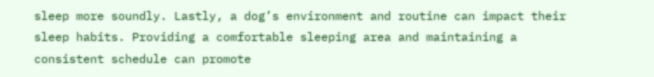sleep more soundly. Lastly, a dog’s environment and routine can impact their sleep habits. Providing a comfortable sleeping area and maintaining a consistent schedule can promote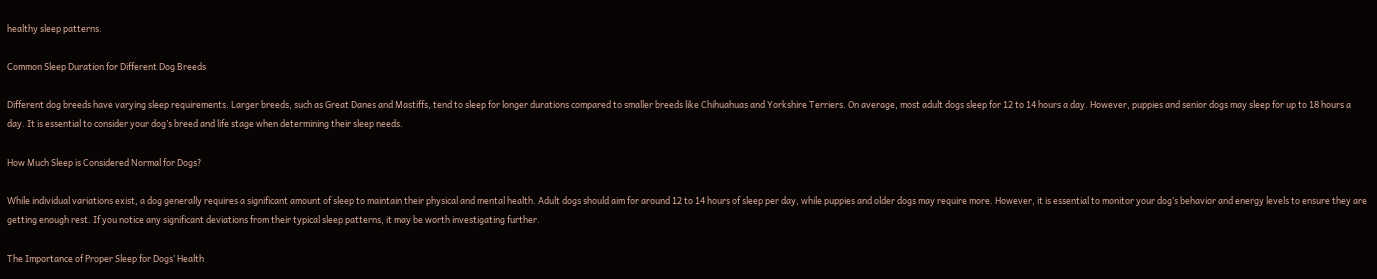healthy sleep patterns.

Common Sleep Duration for Different Dog Breeds

Different dog breeds have varying sleep requirements. Larger breeds, such as Great Danes and Mastiffs, tend to sleep for longer durations compared to smaller breeds like Chihuahuas and Yorkshire Terriers. On average, most adult dogs sleep for 12 to 14 hours a day. However, puppies and senior dogs may sleep for up to 18 hours a day. It is essential to consider your dog’s breed and life stage when determining their sleep needs.

How Much Sleep is Considered Normal for Dogs?

While individual variations exist, a dog generally requires a significant amount of sleep to maintain their physical and mental health. Adult dogs should aim for around 12 to 14 hours of sleep per day, while puppies and older dogs may require more. However, it is essential to monitor your dog’s behavior and energy levels to ensure they are getting enough rest. If you notice any significant deviations from their typical sleep patterns, it may be worth investigating further.

The Importance of Proper Sleep for Dogs’ Health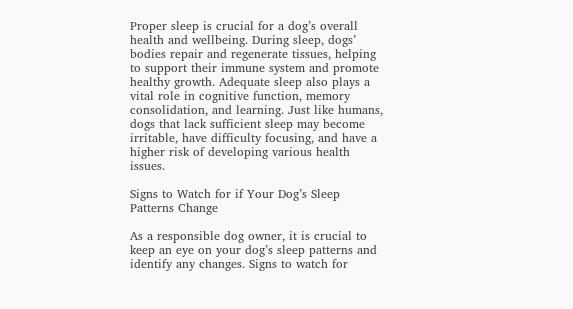Proper sleep is crucial for a dog’s overall health and wellbeing. During sleep, dogs’ bodies repair and regenerate tissues, helping to support their immune system and promote healthy growth. Adequate sleep also plays a vital role in cognitive function, memory consolidation, and learning. Just like humans, dogs that lack sufficient sleep may become irritable, have difficulty focusing, and have a higher risk of developing various health issues.

Signs to Watch for if Your Dog’s Sleep Patterns Change

As a responsible dog owner, it is crucial to keep an eye on your dog’s sleep patterns and identify any changes. Signs to watch for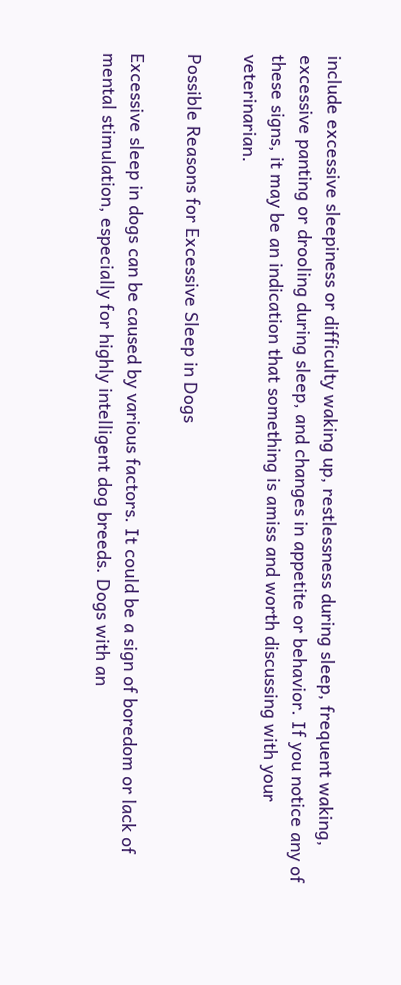include excessive sleepiness or difficulty waking up, restlessness during sleep, frequent waking, excessive panting or drooling during sleep, and changes in appetite or behavior. If you notice any of these signs, it may be an indication that something is amiss and worth discussing with your veterinarian.

Possible Reasons for Excessive Sleep in Dogs

Excessive sleep in dogs can be caused by various factors. It could be a sign of boredom or lack of mental stimulation, especially for highly intelligent dog breeds. Dogs with an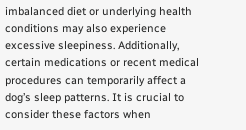imbalanced diet or underlying health conditions may also experience excessive sleepiness. Additionally, certain medications or recent medical procedures can temporarily affect a dog’s sleep patterns. It is crucial to consider these factors when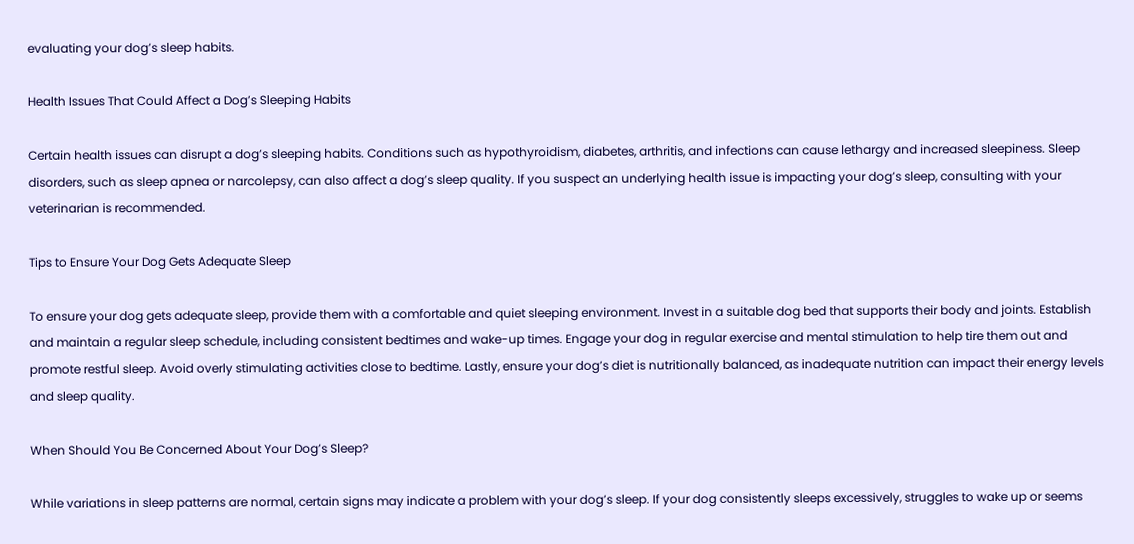evaluating your dog’s sleep habits.

Health Issues That Could Affect a Dog’s Sleeping Habits

Certain health issues can disrupt a dog’s sleeping habits. Conditions such as hypothyroidism, diabetes, arthritis, and infections can cause lethargy and increased sleepiness. Sleep disorders, such as sleep apnea or narcolepsy, can also affect a dog’s sleep quality. If you suspect an underlying health issue is impacting your dog’s sleep, consulting with your veterinarian is recommended.

Tips to Ensure Your Dog Gets Adequate Sleep

To ensure your dog gets adequate sleep, provide them with a comfortable and quiet sleeping environment. Invest in a suitable dog bed that supports their body and joints. Establish and maintain a regular sleep schedule, including consistent bedtimes and wake-up times. Engage your dog in regular exercise and mental stimulation to help tire them out and promote restful sleep. Avoid overly stimulating activities close to bedtime. Lastly, ensure your dog’s diet is nutritionally balanced, as inadequate nutrition can impact their energy levels and sleep quality.

When Should You Be Concerned About Your Dog’s Sleep?

While variations in sleep patterns are normal, certain signs may indicate a problem with your dog’s sleep. If your dog consistently sleeps excessively, struggles to wake up or seems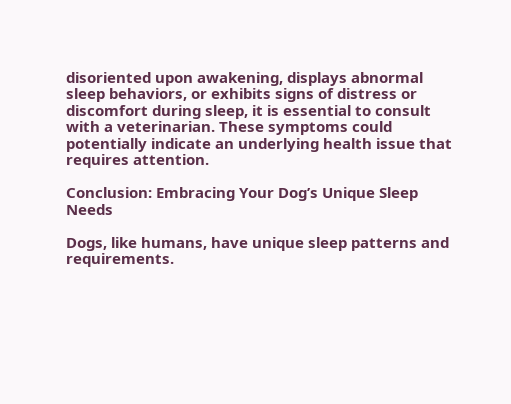disoriented upon awakening, displays abnormal sleep behaviors, or exhibits signs of distress or discomfort during sleep, it is essential to consult with a veterinarian. These symptoms could potentially indicate an underlying health issue that requires attention.

Conclusion: Embracing Your Dog’s Unique Sleep Needs

Dogs, like humans, have unique sleep patterns and requirements.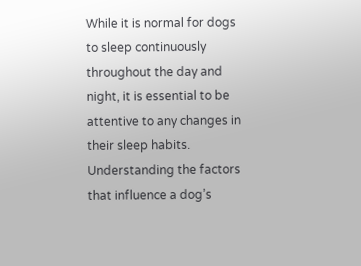While it is normal for dogs to sleep continuously throughout the day and night, it is essential to be attentive to any changes in their sleep habits. Understanding the factors that influence a dog’s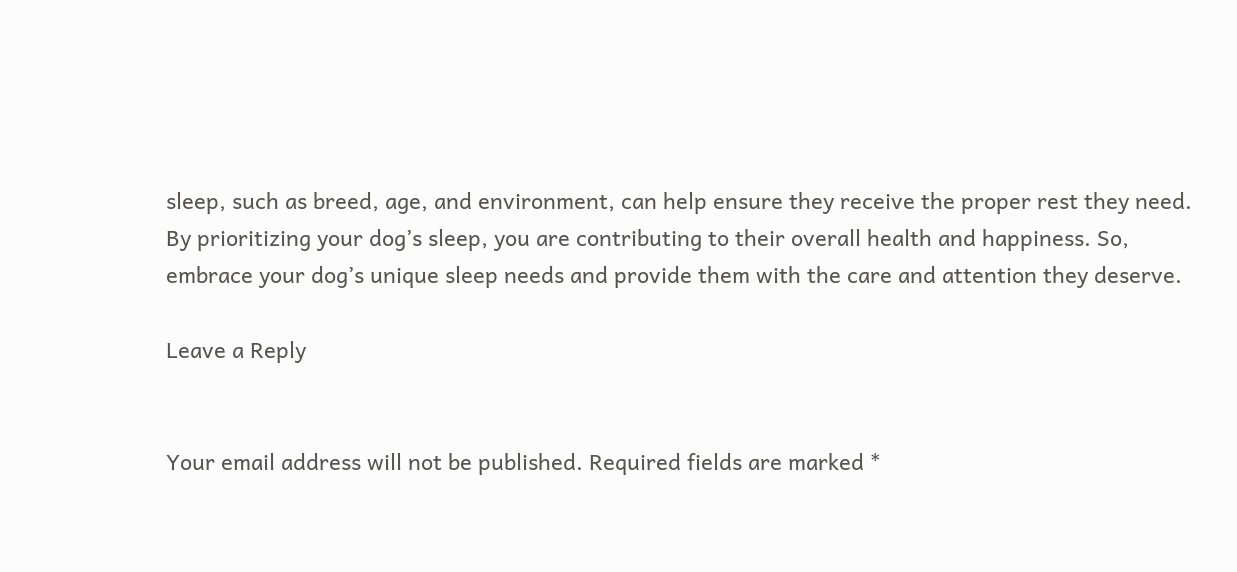sleep, such as breed, age, and environment, can help ensure they receive the proper rest they need. By prioritizing your dog’s sleep, you are contributing to their overall health and happiness. So, embrace your dog’s unique sleep needs and provide them with the care and attention they deserve.

Leave a Reply


Your email address will not be published. Required fields are marked *